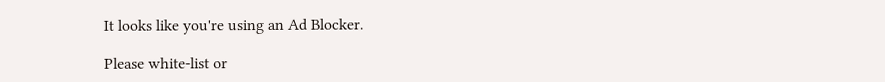It looks like you're using an Ad Blocker.

Please white-list or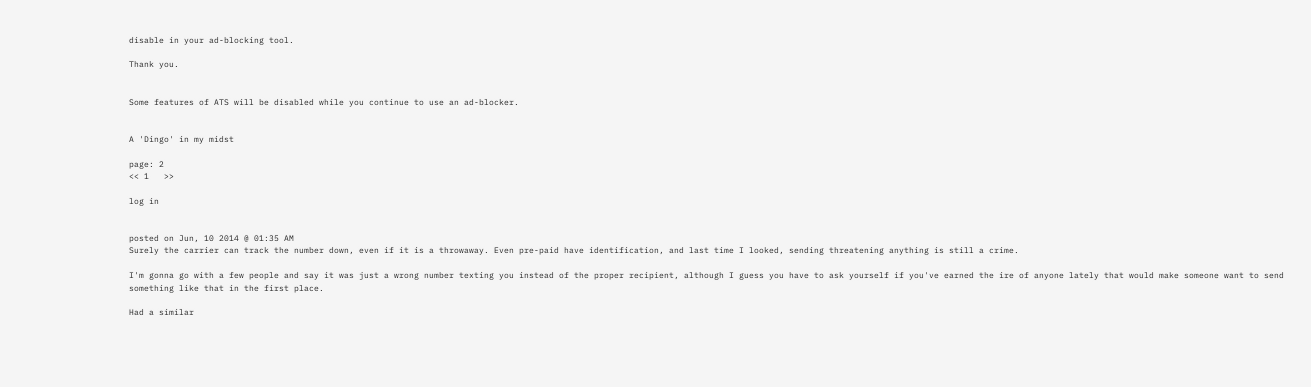disable in your ad-blocking tool.

Thank you.


Some features of ATS will be disabled while you continue to use an ad-blocker.


A 'Dingo' in my midst

page: 2
<< 1   >>

log in


posted on Jun, 10 2014 @ 01:35 AM
Surely the carrier can track the number down, even if it is a throwaway. Even pre-paid have identification, and last time I looked, sending threatening anything is still a crime.

I'm gonna go with a few people and say it was just a wrong number texting you instead of the proper recipient, although I guess you have to ask yourself if you've earned the ire of anyone lately that would make someone want to send something like that in the first place.

Had a similar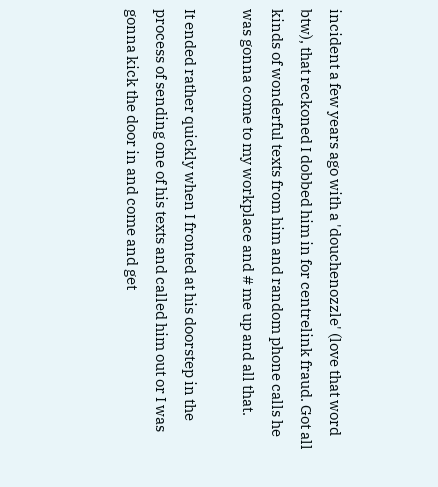incident a few years ago with a 'douchenozzle' (love that word btw), that reckoned I dobbed him in for centrelink fraud. Got all kinds of wonderful texts from him and random phone calls he was gonna come to my workplace and # me up and all that.

It ended rather quickly when I fronted at his doorstep in the process of sending one of his texts and called him out or I was gonna kick the door in and come and get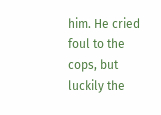him. He cried foul to the cops, but luckily the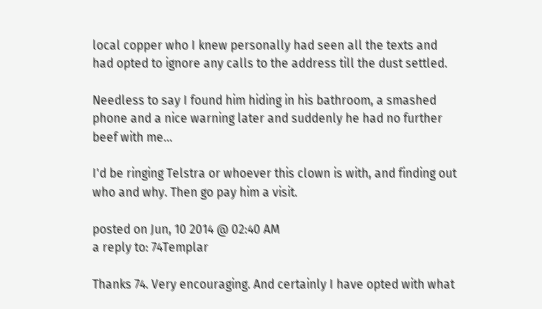local copper who I knew personally had seen all the texts and had opted to ignore any calls to the address till the dust settled.

Needless to say I found him hiding in his bathroom, a smashed phone and a nice warning later and suddenly he had no further beef with me...

I'd be ringing Telstra or whoever this clown is with, and finding out who and why. Then go pay him a visit.

posted on Jun, 10 2014 @ 02:40 AM
a reply to: 74Templar

Thanks 74. Very encouraging. And certainly I have opted with what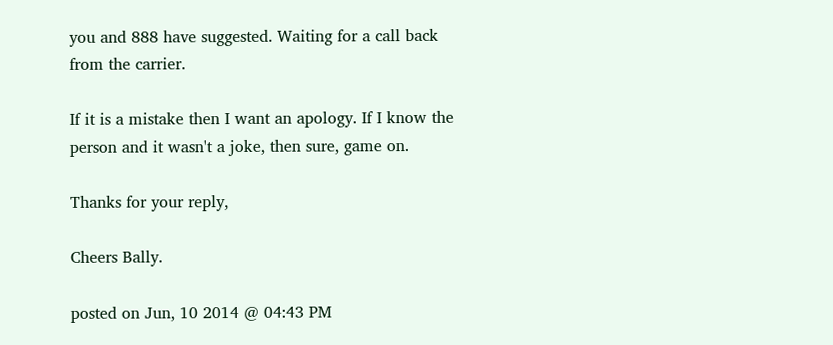you and 888 have suggested. Waiting for a call back from the carrier.

If it is a mistake then I want an apology. If I know the person and it wasn't a joke, then sure, game on.

Thanks for your reply,

Cheers Bally.

posted on Jun, 10 2014 @ 04:43 PM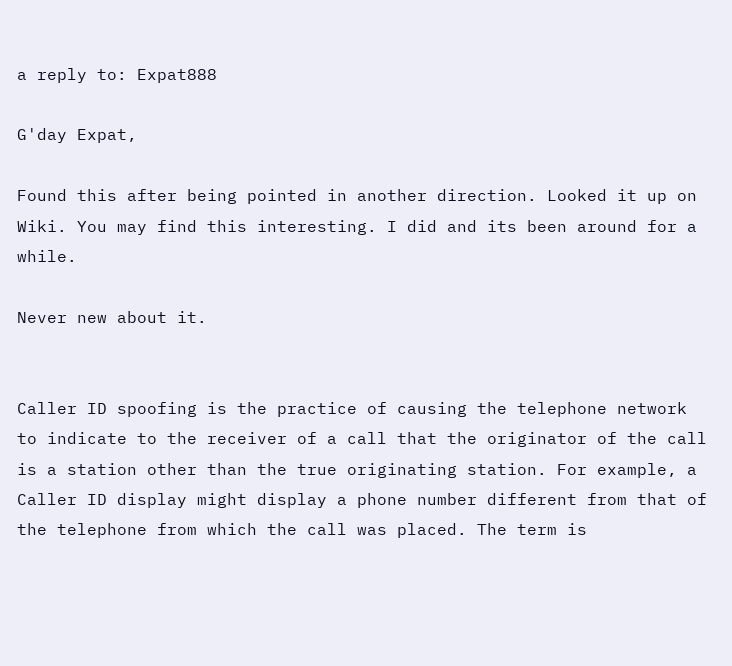a reply to: Expat888

G'day Expat,

Found this after being pointed in another direction. Looked it up on Wiki. You may find this interesting. I did and its been around for a while.

Never new about it.


Caller ID spoofing is the practice of causing the telephone network to indicate to the receiver of a call that the originator of the call is a station other than the true originating station. For example, a Caller ID display might display a phone number different from that of the telephone from which the call was placed. The term is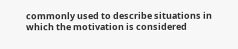commonly used to describe situations in which the motivation is considered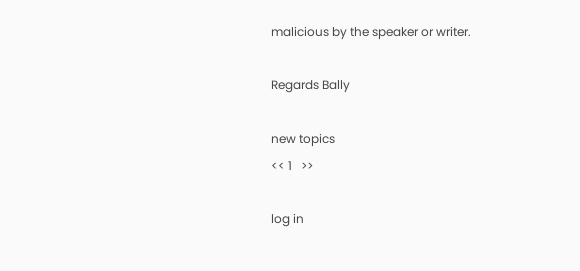malicious by the speaker or writer.

Regards Bally

new topics
<< 1   >>

log in